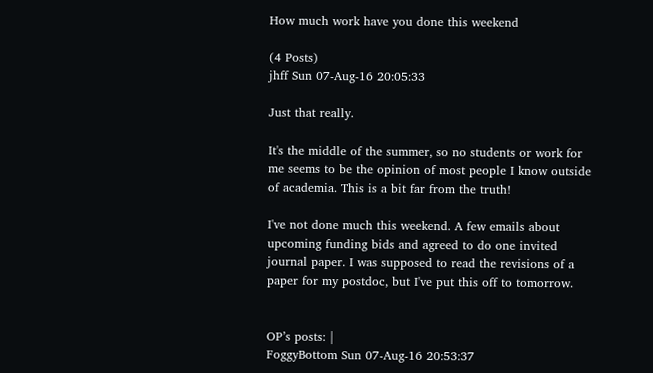How much work have you done this weekend

(4 Posts)
jhff Sun 07-Aug-16 20:05:33

Just that really.

It's the middle of the summer, so no students or work for me seems to be the opinion of most people I know outside of academia. This is a bit far from the truth!

I've not done much this weekend. A few emails about upcoming funding bids and agreed to do one invited journal paper. I was supposed to read the revisions of a paper for my postdoc, but I've put this off to tomorrow.


OP’s posts: |
FoggyBottom Sun 07-Aug-16 20:53:37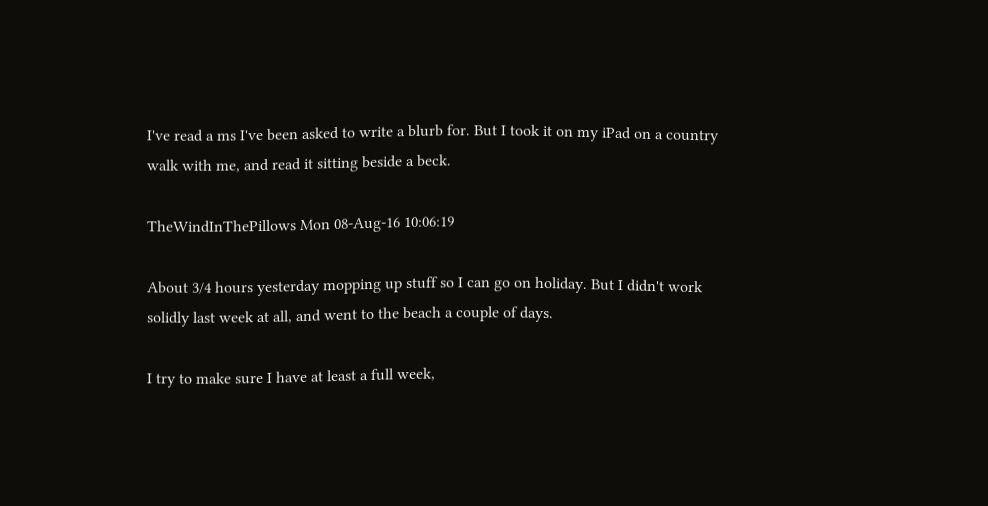I've read a ms I've been asked to write a blurb for. But I took it on my iPad on a country walk with me, and read it sitting beside a beck.

TheWindInThePillows Mon 08-Aug-16 10:06:19

About 3/4 hours yesterday mopping up stuff so I can go on holiday. But I didn't work solidly last week at all, and went to the beach a couple of days.

I try to make sure I have at least a full week,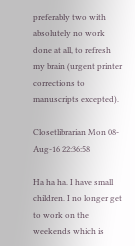preferably two with absolutely no work done at all, to refresh my brain (urgent printer corrections to manuscripts excepted).

Closetlibrarian Mon 08-Aug-16 22:36:58

Ha ha ha. I have small children. I no longer get to work on the weekends which is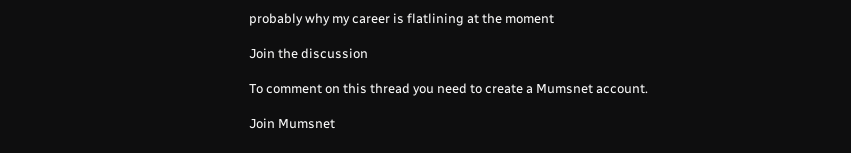probably why my career is flatlining at the moment

Join the discussion

To comment on this thread you need to create a Mumsnet account.

Join Mumsnet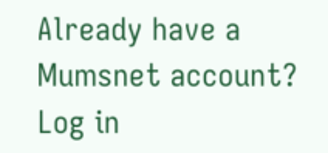Already have a Mumsnet account? Log in